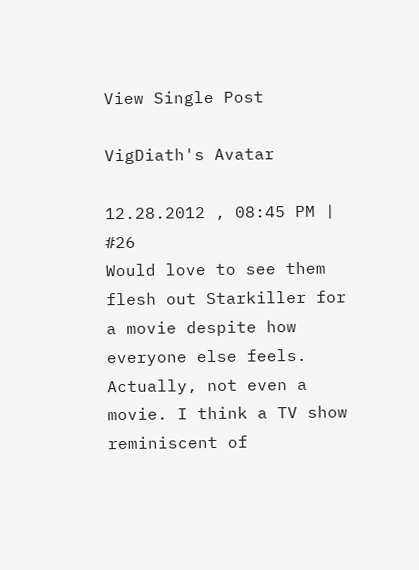View Single Post

VigDiath's Avatar

12.28.2012 , 08:45 PM | #26
Would love to see them flesh out Starkiller for a movie despite how everyone else feels. Actually, not even a movie. I think a TV show reminiscent of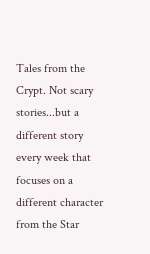Tales from the Crypt. Not scary stories...but a different story every week that focuses on a different character from the Star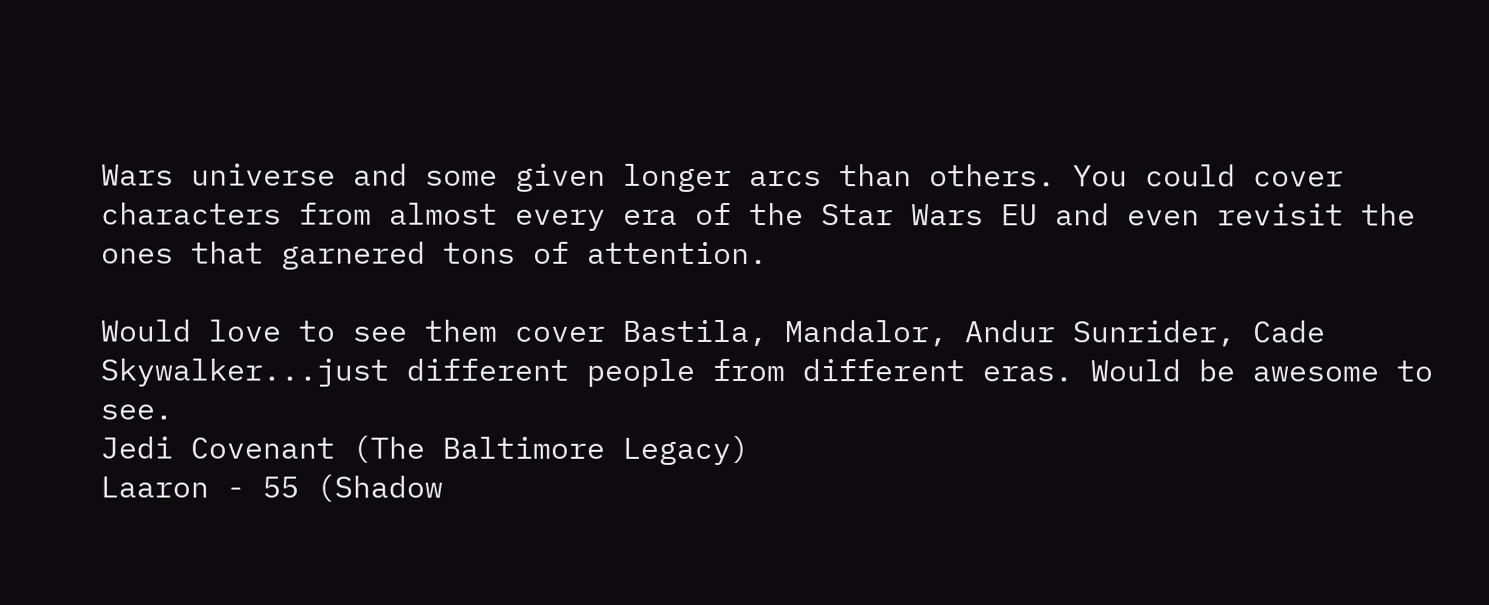Wars universe and some given longer arcs than others. You could cover characters from almost every era of the Star Wars EU and even revisit the ones that garnered tons of attention.

Would love to see them cover Bastila, Mandalor, Andur Sunrider, Cade Skywalker...just different people from different eras. Would be awesome to see.
Jedi Covenant (The Baltimore Legacy)
Laaron - 55 (Shadow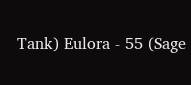Tank) Eulora - 55 (Sage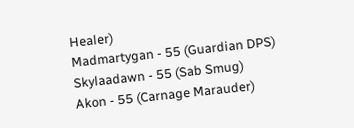Healer)
Madmartygan - 55 (Guardian DPS) Skylaadawn - 55 (Sab Smug)
Akon - 55 (Carnage Marauder)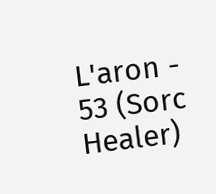L'aron - 53 (Sorc Healer)